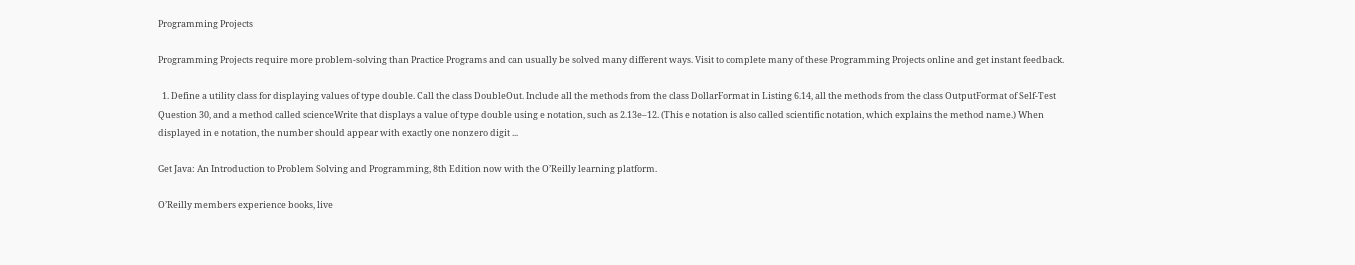Programming Projects

Programming Projects require more problem-solving than Practice Programs and can usually be solved many different ways. Visit to complete many of these Programming Projects online and get instant feedback.

  1. Define a utility class for displaying values of type double. Call the class DoubleOut. Include all the methods from the class DollarFormat in Listing 6.14, all the methods from the class OutputFormat of Self-Test Question 30, and a method called scienceWrite that displays a value of type double using e notation, such as 2.13e–12. (This e notation is also called scientific notation, which explains the method name.) When displayed in e notation, the number should appear with exactly one nonzero digit ...

Get Java: An Introduction to Problem Solving and Programming, 8th Edition now with the O’Reilly learning platform.

O’Reilly members experience books, live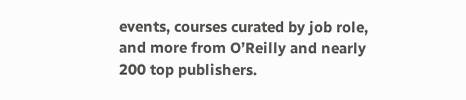events, courses curated by job role, and more from O’Reilly and nearly 200 top publishers.